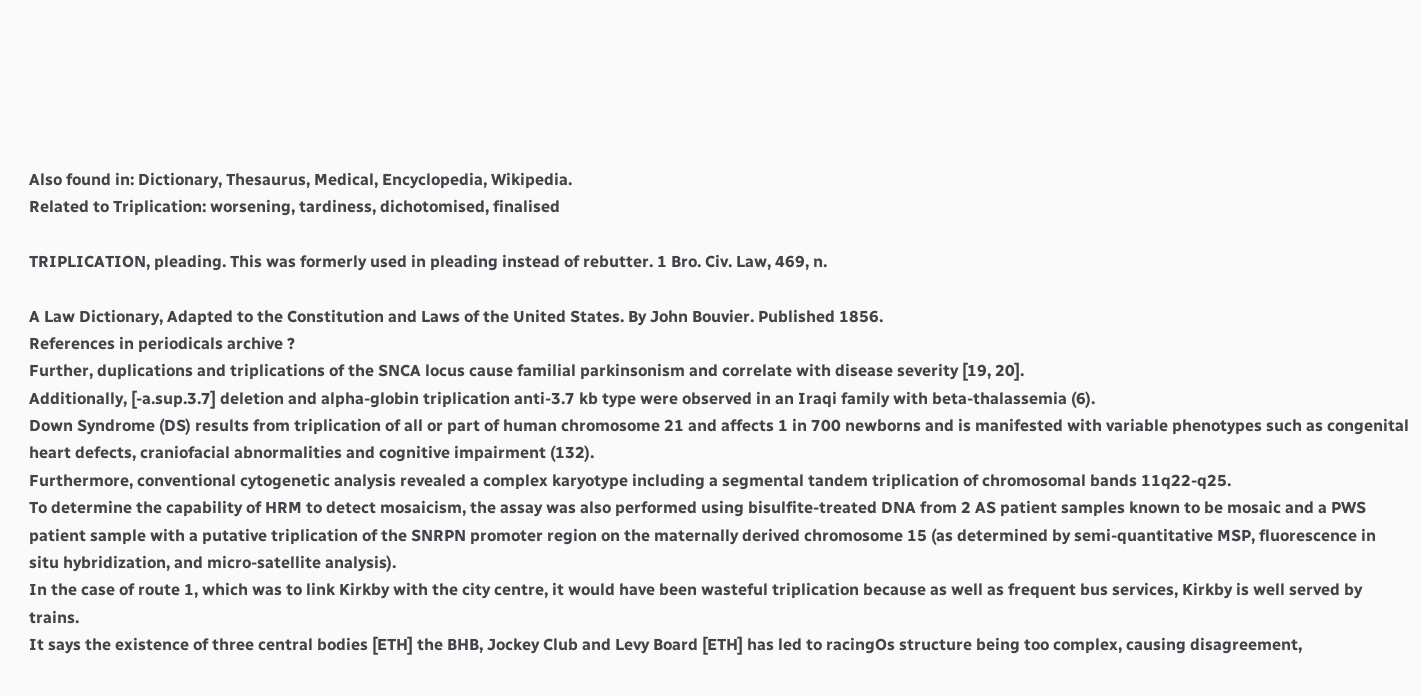Also found in: Dictionary, Thesaurus, Medical, Encyclopedia, Wikipedia.
Related to Triplication: worsening, tardiness, dichotomised, finalised

TRIPLICATION, pleading. This was formerly used in pleading instead of rebutter. 1 Bro. Civ. Law, 469, n.

A Law Dictionary, Adapted to the Constitution and Laws of the United States. By John Bouvier. Published 1856.
References in periodicals archive ?
Further, duplications and triplications of the SNCA locus cause familial parkinsonism and correlate with disease severity [19, 20].
Additionally, [-a.sup.3.7] deletion and alpha-globin triplication anti-3.7 kb type were observed in an Iraqi family with beta-thalassemia (6).
Down Syndrome (DS) results from triplication of all or part of human chromosome 21 and affects 1 in 700 newborns and is manifested with variable phenotypes such as congenital heart defects, craniofacial abnormalities and cognitive impairment (132).
Furthermore, conventional cytogenetic analysis revealed a complex karyotype including a segmental tandem triplication of chromosomal bands 11q22-q25.
To determine the capability of HRM to detect mosaicism, the assay was also performed using bisulfite-treated DNA from 2 AS patient samples known to be mosaic and a PWS patient sample with a putative triplication of the SNRPN promoter region on the maternally derived chromosome 15 (as determined by semi-quantitative MSP, fluorescence in situ hybridization, and micro-satellite analysis).
In the case of route 1, which was to link Kirkby with the city centre, it would have been wasteful triplication because as well as frequent bus services, Kirkby is well served by trains.
It says the existence of three central bodies [ETH] the BHB, Jockey Club and Levy Board [ETH] has led to racingOs structure being too complex, causing disagreement,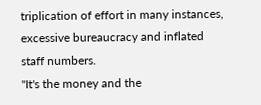triplication of effort in many instances, excessive bureaucracy and inflated staff numbers.
"It's the money and the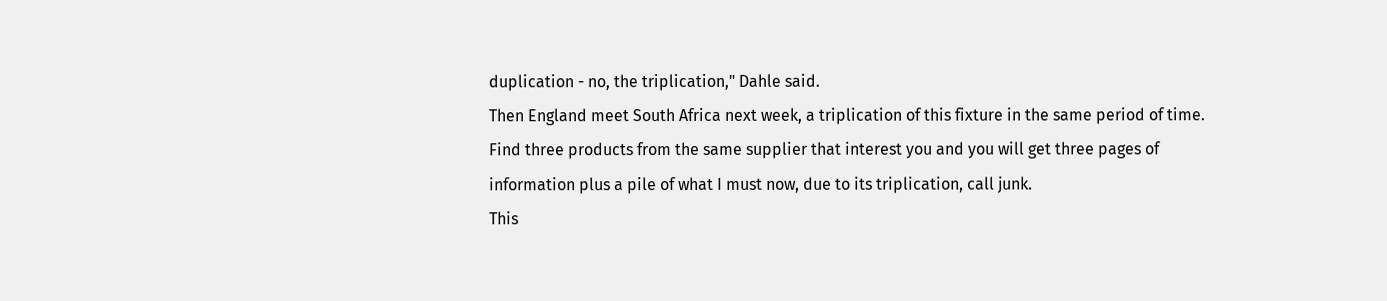duplication - no, the triplication," Dahle said.
Then England meet South Africa next week, a triplication of this fixture in the same period of time.
Find three products from the same supplier that interest you and you will get three pages of information plus a pile of what I must now, due to its triplication, call junk.
This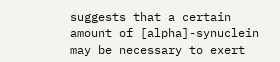suggests that a certain amount of [alpha]-synuclein may be necessary to exert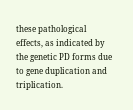these pathological effects, as indicated by the genetic PD forms due to gene duplication and triplication.